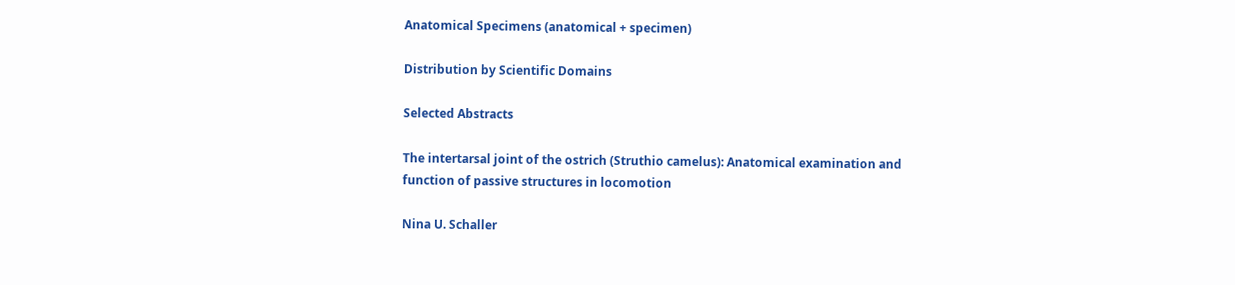Anatomical Specimens (anatomical + specimen)

Distribution by Scientific Domains

Selected Abstracts

The intertarsal joint of the ostrich (Struthio camelus): Anatomical examination and function of passive structures in locomotion

Nina U. Schaller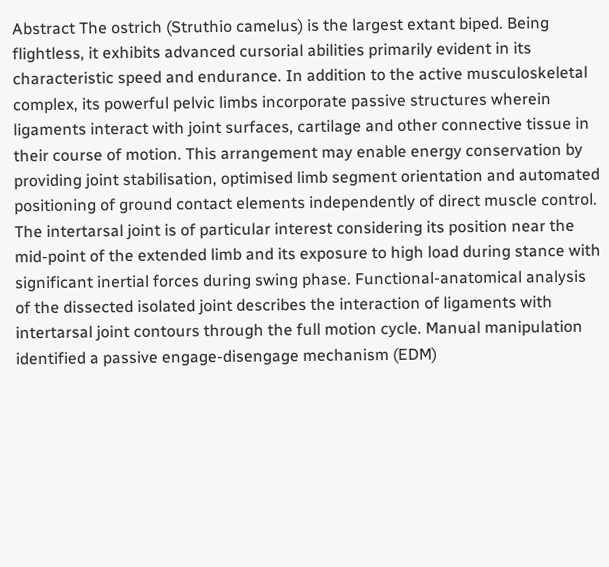Abstract The ostrich (Struthio camelus) is the largest extant biped. Being flightless, it exhibits advanced cursorial abilities primarily evident in its characteristic speed and endurance. In addition to the active musculoskeletal complex, its powerful pelvic limbs incorporate passive structures wherein ligaments interact with joint surfaces, cartilage and other connective tissue in their course of motion. This arrangement may enable energy conservation by providing joint stabilisation, optimised limb segment orientation and automated positioning of ground contact elements independently of direct muscle control. The intertarsal joint is of particular interest considering its position near the mid-point of the extended limb and its exposure to high load during stance with significant inertial forces during swing phase. Functional-anatomical analysis of the dissected isolated joint describes the interaction of ligaments with intertarsal joint contours through the full motion cycle. Manual manipulation identified a passive engage-disengage mechanism (EDM)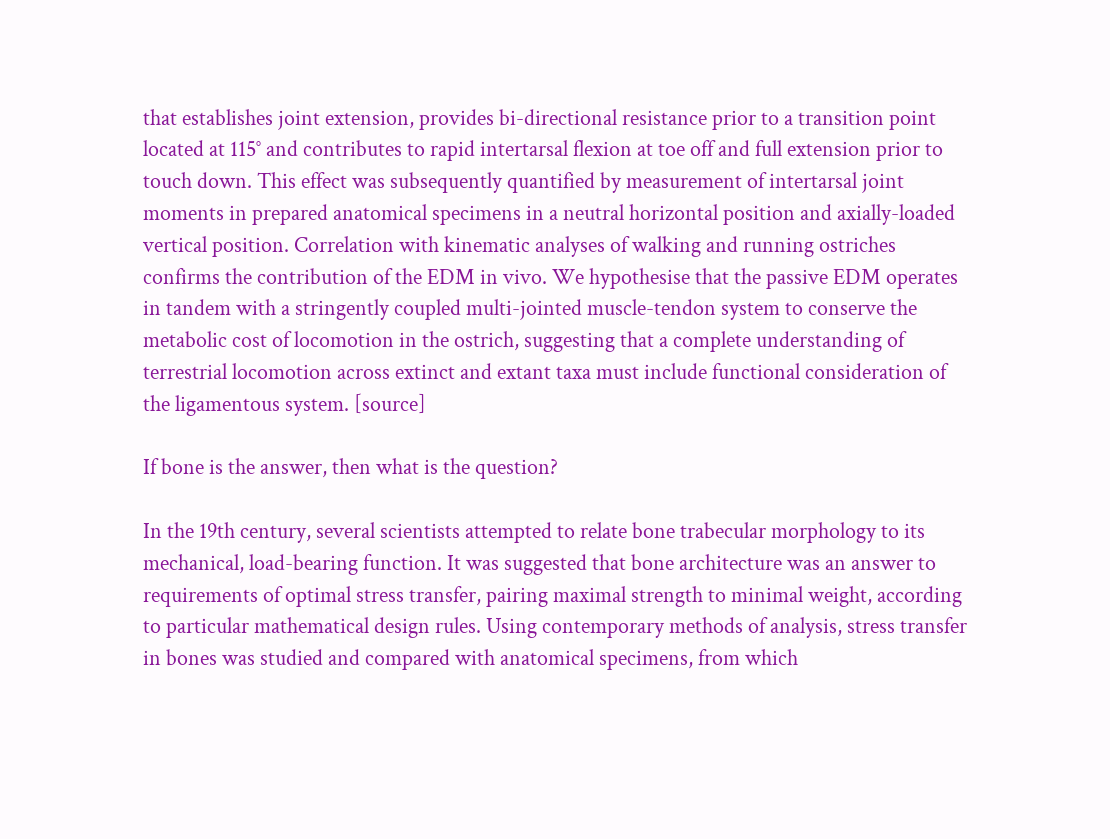that establishes joint extension, provides bi-directional resistance prior to a transition point located at 115° and contributes to rapid intertarsal flexion at toe off and full extension prior to touch down. This effect was subsequently quantified by measurement of intertarsal joint moments in prepared anatomical specimens in a neutral horizontal position and axially-loaded vertical position. Correlation with kinematic analyses of walking and running ostriches confirms the contribution of the EDM in vivo. We hypothesise that the passive EDM operates in tandem with a stringently coupled multi-jointed muscle-tendon system to conserve the metabolic cost of locomotion in the ostrich, suggesting that a complete understanding of terrestrial locomotion across extinct and extant taxa must include functional consideration of the ligamentous system. [source]

If bone is the answer, then what is the question?

In the 19th century, several scientists attempted to relate bone trabecular morphology to its mechanical, load-bearing function. It was suggested that bone architecture was an answer to requirements of optimal stress transfer, pairing maximal strength to minimal weight, according to particular mathematical design rules. Using contemporary methods of analysis, stress transfer in bones was studied and compared with anatomical specimens, from which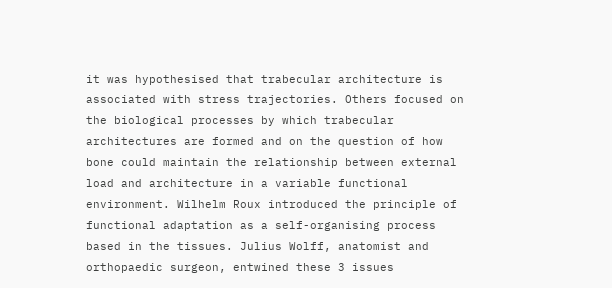it was hypothesised that trabecular architecture is associated with stress trajectories. Others focused on the biological processes by which trabecular architectures are formed and on the question of how bone could maintain the relationship between external load and architecture in a variable functional environment. Wilhelm Roux introduced the principle of functional adaptation as a self-organising process based in the tissues. Julius Wolff, anatomist and orthopaedic surgeon, entwined these 3 issues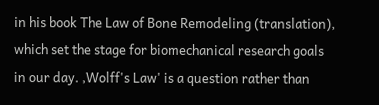in his book The Law of Bone Remodeling (translation), which set the stage for biomechanical research goals in our day. ,Wolff's Law' is a question rather than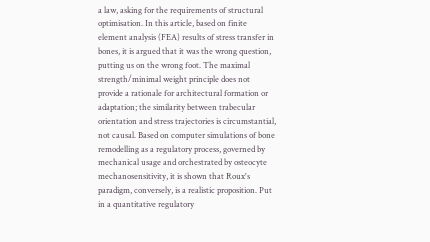a law, asking for the requirements of structural optimisation. In this article, based on finite element analysis (FEA) results of stress transfer in bones, it is argued that it was the wrong question, putting us on the wrong foot. The maximal strength/minimal weight principle does not provide a rationale for architectural formation or adaptation; the similarity between trabecular orientation and stress trajectories is circumstantial, not causal. Based on computer simulations of bone remodelling as a regulatory process, governed by mechanical usage and orchestrated by osteocyte mechanosensitivity, it is shown that Roux's paradigm, conversely, is a realistic proposition. Put in a quantitative regulatory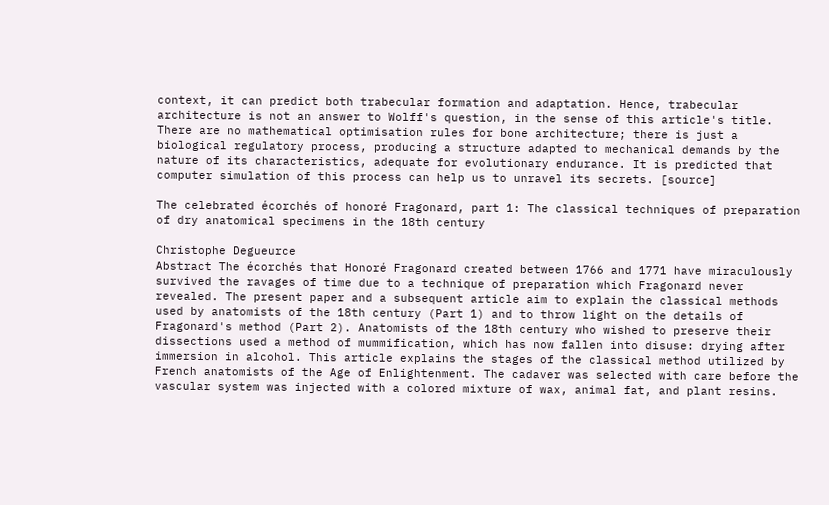context, it can predict both trabecular formation and adaptation. Hence, trabecular architecture is not an answer to Wolff's question, in the sense of this article's title. There are no mathematical optimisation rules for bone architecture; there is just a biological regulatory process, producing a structure adapted to mechanical demands by the nature of its characteristics, adequate for evolutionary endurance. It is predicted that computer simulation of this process can help us to unravel its secrets. [source]

The celebrated écorchés of honoré Fragonard, part 1: The classical techniques of preparation of dry anatomical specimens in the 18th century

Christophe Degueurce
Abstract The écorchés that Honoré Fragonard created between 1766 and 1771 have miraculously survived the ravages of time due to a technique of preparation which Fragonard never revealed. The present paper and a subsequent article aim to explain the classical methods used by anatomists of the 18th century (Part 1) and to throw light on the details of Fragonard's method (Part 2). Anatomists of the 18th century who wished to preserve their dissections used a method of mummification, which has now fallen into disuse: drying after immersion in alcohol. This article explains the stages of the classical method utilized by French anatomists of the Age of Enlightenment. The cadaver was selected with care before the vascular system was injected with a colored mixture of wax, animal fat, and plant resins.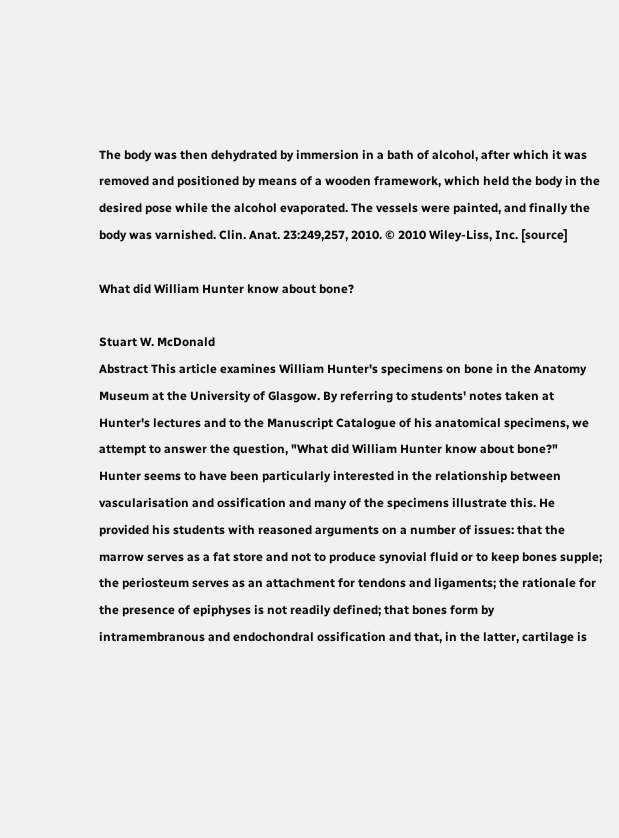The body was then dehydrated by immersion in a bath of alcohol, after which it was removed and positioned by means of a wooden framework, which held the body in the desired pose while the alcohol evaporated. The vessels were painted, and finally the body was varnished. Clin. Anat. 23:249,257, 2010. © 2010 Wiley-Liss, Inc. [source]

What did William Hunter know about bone?

Stuart W. McDonald
Abstract This article examines William Hunter's specimens on bone in the Anatomy Museum at the University of Glasgow. By referring to students' notes taken at Hunter's lectures and to the Manuscript Catalogue of his anatomical specimens, we attempt to answer the question, "What did William Hunter know about bone?" Hunter seems to have been particularly interested in the relationship between vascularisation and ossification and many of the specimens illustrate this. He provided his students with reasoned arguments on a number of issues: that the marrow serves as a fat store and not to produce synovial fluid or to keep bones supple; the periosteum serves as an attachment for tendons and ligaments; the rationale for the presence of epiphyses is not readily defined; that bones form by intramembranous and endochondral ossification and that, in the latter, cartilage is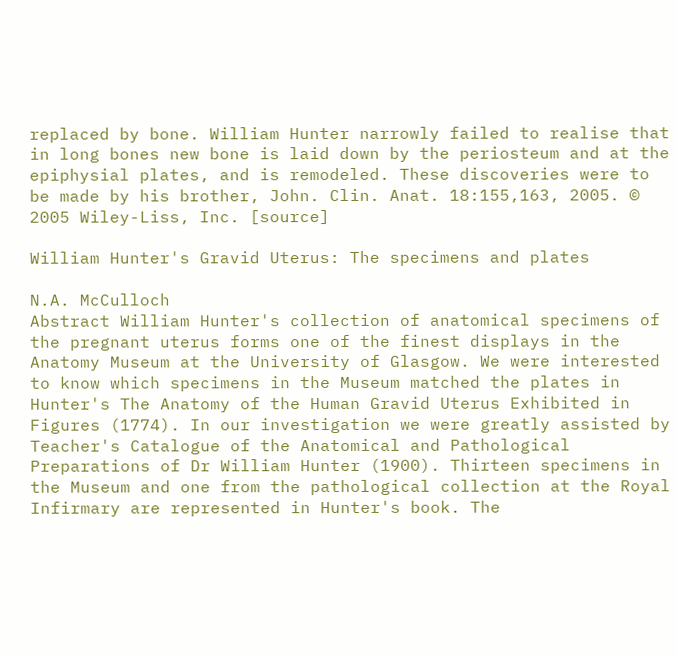replaced by bone. William Hunter narrowly failed to realise that in long bones new bone is laid down by the periosteum and at the epiphysial plates, and is remodeled. These discoveries were to be made by his brother, John. Clin. Anat. 18:155,163, 2005. © 2005 Wiley-Liss, Inc. [source]

William Hunter's Gravid Uterus: The specimens and plates

N.A. McCulloch
Abstract William Hunter's collection of anatomical specimens of the pregnant uterus forms one of the finest displays in the Anatomy Museum at the University of Glasgow. We were interested to know which specimens in the Museum matched the plates in Hunter's The Anatomy of the Human Gravid Uterus Exhibited in Figures (1774). In our investigation we were greatly assisted by Teacher's Catalogue of the Anatomical and Pathological Preparations of Dr William Hunter (1900). Thirteen specimens in the Museum and one from the pathological collection at the Royal Infirmary are represented in Hunter's book. The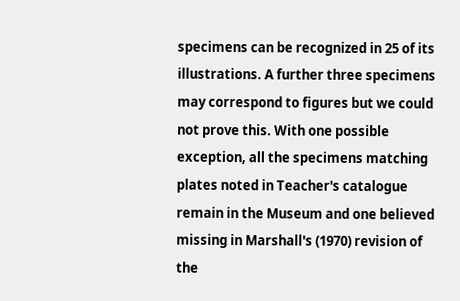specimens can be recognized in 25 of its illustrations. A further three specimens may correspond to figures but we could not prove this. With one possible exception, all the specimens matching plates noted in Teacher's catalogue remain in the Museum and one believed missing in Marshall's (1970) revision of the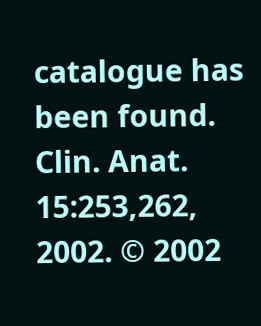catalogue has been found. Clin. Anat. 15:253,262, 2002. © 2002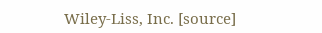Wiley-Liss, Inc. [source]